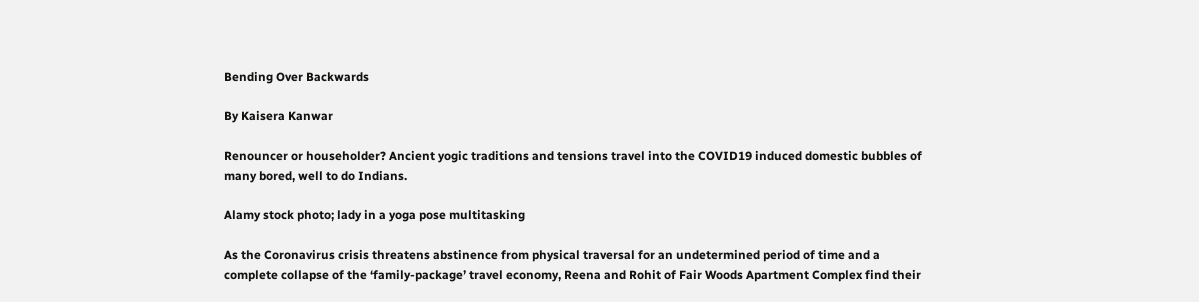Bending Over Backwards

By Kaisera Kanwar

Renouncer or householder? Ancient yogic traditions and tensions travel into the COVID19 induced domestic bubbles of many bored, well to do Indians.

Alamy stock photo; lady in a yoga pose multitasking

As the Coronavirus crisis threatens abstinence from physical traversal for an undetermined period of time and a complete collapse of the ‘family-package’ travel economy, Reena and Rohit of Fair Woods Apartment Complex find their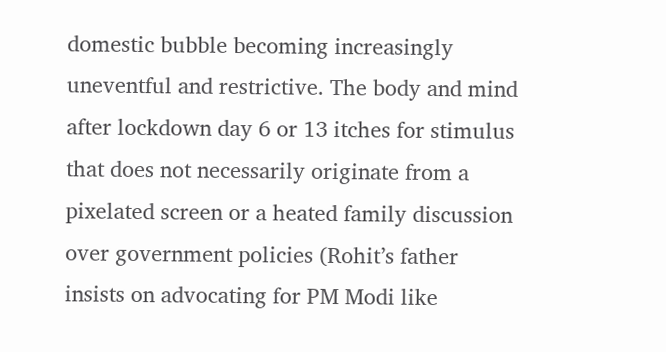domestic bubble becoming increasingly uneventful and restrictive. The body and mind after lockdown day 6 or 13 itches for stimulus that does not necessarily originate from a pixelated screen or a heated family discussion over government policies (Rohit’s father insists on advocating for PM Modi like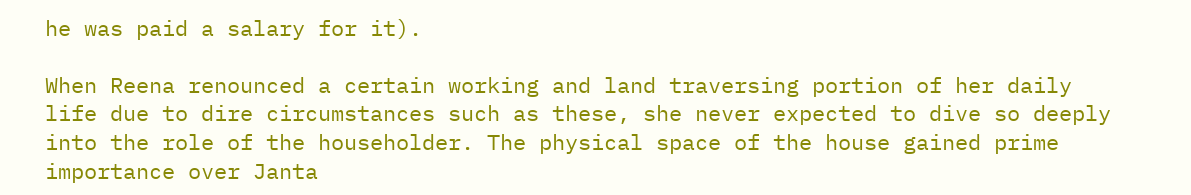he was paid a salary for it).

When Reena renounced a certain working and land traversing portion of her daily life due to dire circumstances such as these, she never expected to dive so deeply into the role of the householder. The physical space of the house gained prime importance over Janta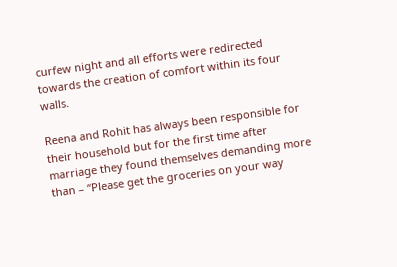curfew night and all efforts were redirected towards the creation of comfort within its four walls.

Reena and Rohit has always been responsible for their household but for the first time after marriage they found themselves demanding more than – “Please get the groceries on your way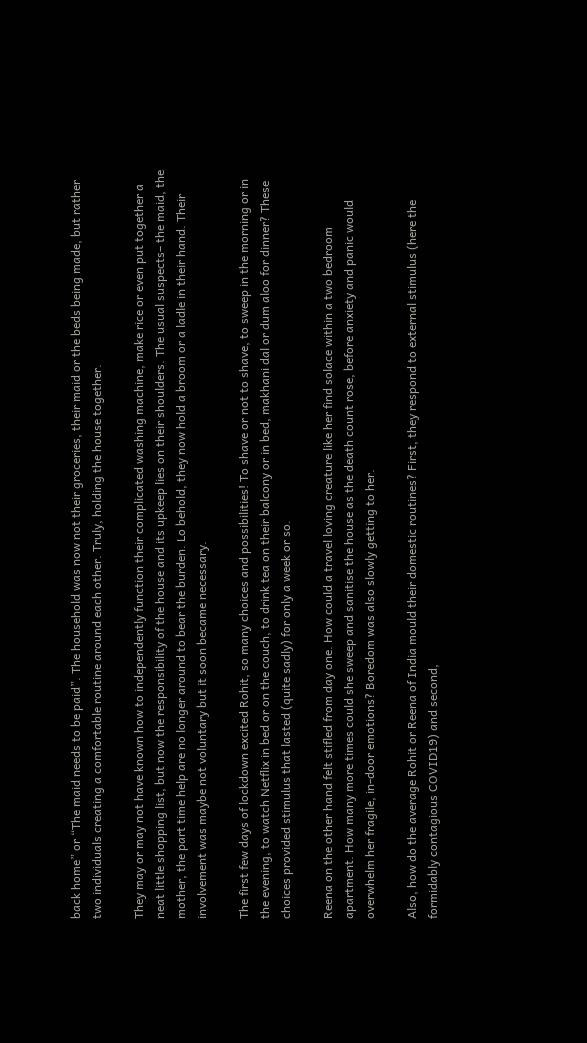back home” or “The maid needs to be paid”. The household was now not their groceries, their maid or the beds being made, but rather two individuals creating a comfortable routine around each other. Truly, holding the house together.

They may or may not have known how to independently function their complicated washing machine, make rice or even put together a neat little shopping list, but now the responsibility of the house and its upkeep lies on their shoulders. The usual suspects– the maid, the mother, the part time help are no longer around to bear the burden. Lo behold, they now hold a broom or a ladle in their hand. Their involvement was maybe not voluntary but it soon became necessary.

The first few days of lockdown excited Rohit, so many choices and possibilities! To shave or not to shave, to sweep in the morning or in the evening, to watch Netflix in bed or on the couch, to drink tea on their balcony or in bed, makhani dal or dum aloo for dinner? These choices provided stimulus that lasted (quite sadly) for only a week or so.

Reena on the other hand felt stifled from day one. How could a travel loving creature like her find solace within a two bedroom apartment. How many more times could she sweep and sanitise the house as the death count rose, before anxiety and panic would overwhelm her fragile, in-door emotions? Boredom was also slowly getting to her.

Also, how do the average Rohit or Reena of India mould their domestic routines? First, they respond to external stimulus (here the formidably contagious COVID19) and second,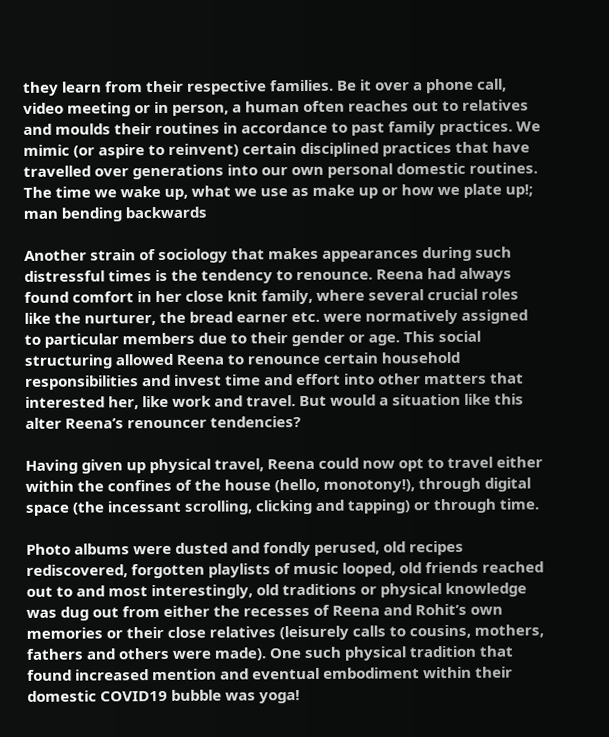they learn from their respective families. Be it over a phone call, video meeting or in person, a human often reaches out to relatives and moulds their routines in accordance to past family practices. We mimic (or aspire to reinvent) certain disciplined practices that have travelled over generations into our own personal domestic routines. The time we wake up, what we use as make up or how we plate up!; man bending backwards

Another strain of sociology that makes appearances during such distressful times is the tendency to renounce. Reena had always found comfort in her close knit family, where several crucial roles like the nurturer, the bread earner etc. were normatively assigned to particular members due to their gender or age. This social structuring allowed Reena to renounce certain household responsibilities and invest time and effort into other matters that interested her, like work and travel. But would a situation like this alter Reena’s renouncer tendencies?

Having given up physical travel, Reena could now opt to travel either within the confines of the house (hello, monotony!), through digital space (the incessant scrolling, clicking and tapping) or through time.

Photo albums were dusted and fondly perused, old recipes rediscovered, forgotten playlists of music looped, old friends reached out to and most interestingly, old traditions or physical knowledge was dug out from either the recesses of Reena and Rohit’s own memories or their close relatives (leisurely calls to cousins, mothers, fathers and others were made). One such physical tradition that found increased mention and eventual embodiment within their domestic COVID19 bubble was yoga!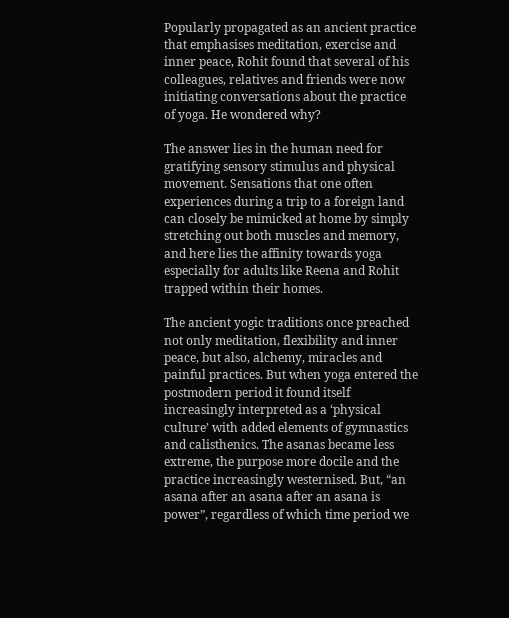Popularly propagated as an ancient practice that emphasises meditation, exercise and inner peace, Rohit found that several of his colleagues, relatives and friends were now initiating conversations about the practice of yoga. He wondered why?

The answer lies in the human need for gratifying sensory stimulus and physical movement. Sensations that one often experiences during a trip to a foreign land can closely be mimicked at home by simply stretching out both muscles and memory, and here lies the affinity towards yoga especially for adults like Reena and Rohit trapped within their homes.

The ancient yogic traditions once preached not only meditation, flexibility and inner peace, but also, alchemy, miracles and painful practices. But when yoga entered the postmodern period it found itself increasingly interpreted as a ‘physical culture’ with added elements of gymnastics and calisthenics. The asanas became less extreme, the purpose more docile and the practice increasingly westernised. But, “an asana after an asana after an asana is power”, regardless of which time period we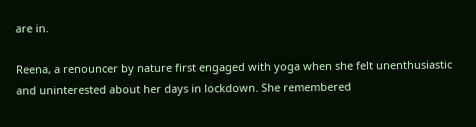are in.

Reena, a renouncer by nature first engaged with yoga when she felt unenthusiastic and uninterested about her days in lockdown. She remembered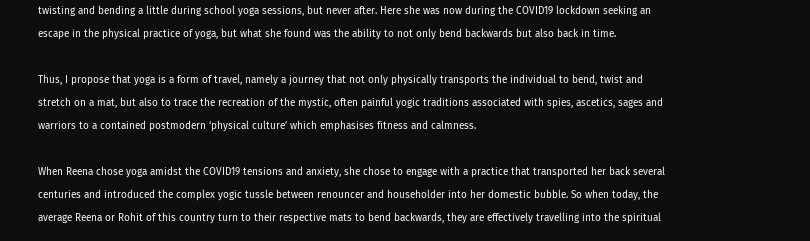twisting and bending a little during school yoga sessions, but never after. Here she was now during the COVID19 lockdown seeking an escape in the physical practice of yoga, but what she found was the ability to not only bend backwards but also back in time.

Thus, I propose that yoga is a form of travel, namely a journey that not only physically transports the individual to bend, twist and stretch on a mat, but also to trace the recreation of the mystic, often painful yogic traditions associated with spies, ascetics, sages and warriors to a contained postmodern ‘physical culture’ which emphasises fitness and calmness.

When Reena chose yoga amidst the COVID19 tensions and anxiety, she chose to engage with a practice that transported her back several centuries and introduced the complex yogic tussle between renouncer and householder into her domestic bubble. So when today, the average Reena or Rohit of this country turn to their respective mats to bend backwards, they are effectively travelling into the spiritual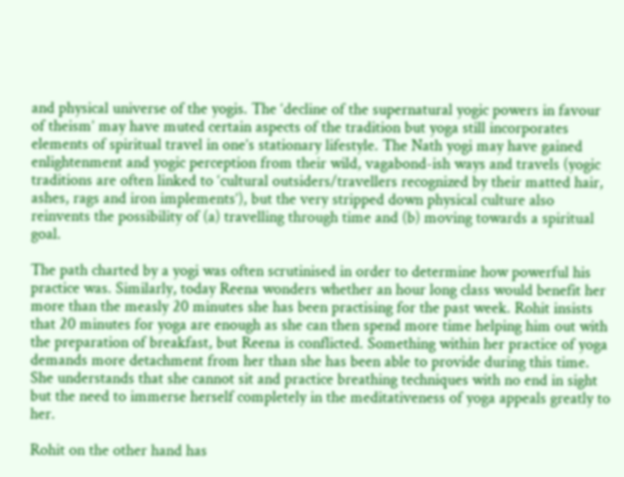and physical universe of the yogis. The ‘decline of the supernatural yogic powers in favour of theism’ may have muted certain aspects of the tradition but yoga still incorporates elements of spiritual travel in one’s stationary lifestyle. The Nath yogi may have gained enlightenment and yogic perception from their wild, vagabond-ish ways and travels (yogic traditions are often linked to ‘cultural outsiders/travellers recognized by their matted hair, ashes, rags and iron implements’), but the very stripped down physical culture also reinvents the possibility of (a) travelling through time and (b) moving towards a spiritual goal.

The path charted by a yogi was often scrutinised in order to determine how powerful his practice was. Similarly, today Reena wonders whether an hour long class would benefit her more than the measly 20 minutes she has been practising for the past week. Rohit insists that 20 minutes for yoga are enough as she can then spend more time helping him out with the preparation of breakfast, but Reena is conflicted. Something within her practice of yoga demands more detachment from her than she has been able to provide during this time. She understands that she cannot sit and practice breathing techniques with no end in sight but the need to immerse herself completely in the meditativeness of yoga appeals greatly to her.

Rohit on the other hand has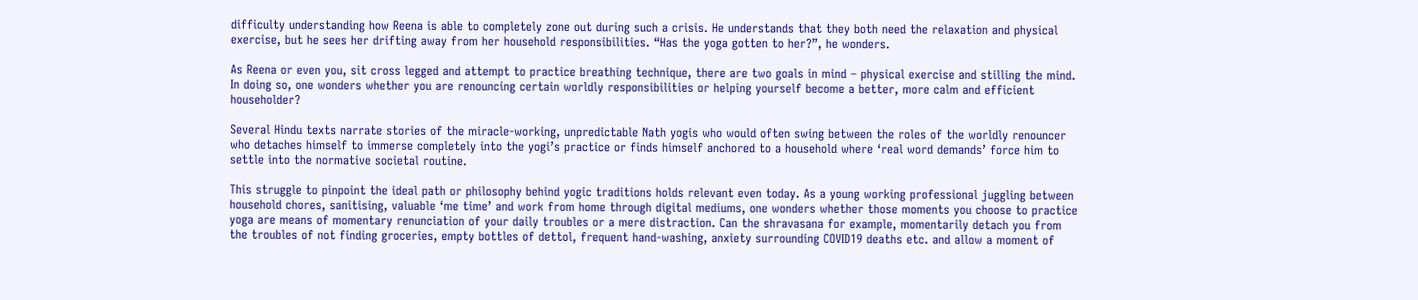difficulty understanding how Reena is able to completely zone out during such a crisis. He understands that they both need the relaxation and physical exercise, but he sees her drifting away from her household responsibilities. “Has the yoga gotten to her?”, he wonders.

As Reena or even you, sit cross legged and attempt to practice breathing technique, there are two goals in mind – physical exercise and stilling the mind. In doing so, one wonders whether you are renouncing certain worldly responsibilities or helping yourself become a better, more calm and efficient householder?

Several Hindu texts narrate stories of the miracle-working, unpredictable Nath yogis who would often swing between the roles of the worldly renouncer who detaches himself to immerse completely into the yogi’s practice or finds himself anchored to a household where ‘real word demands’ force him to settle into the normative societal routine.

This struggle to pinpoint the ideal path or philosophy behind yogic traditions holds relevant even today. As a young working professional juggling between household chores, sanitising, valuable ‘me time’ and work from home through digital mediums, one wonders whether those moments you choose to practice yoga are means of momentary renunciation of your daily troubles or a mere distraction. Can the shravasana for example, momentarily detach you from the troubles of not finding groceries, empty bottles of dettol, frequent hand-washing, anxiety surrounding COVID19 deaths etc. and allow a moment of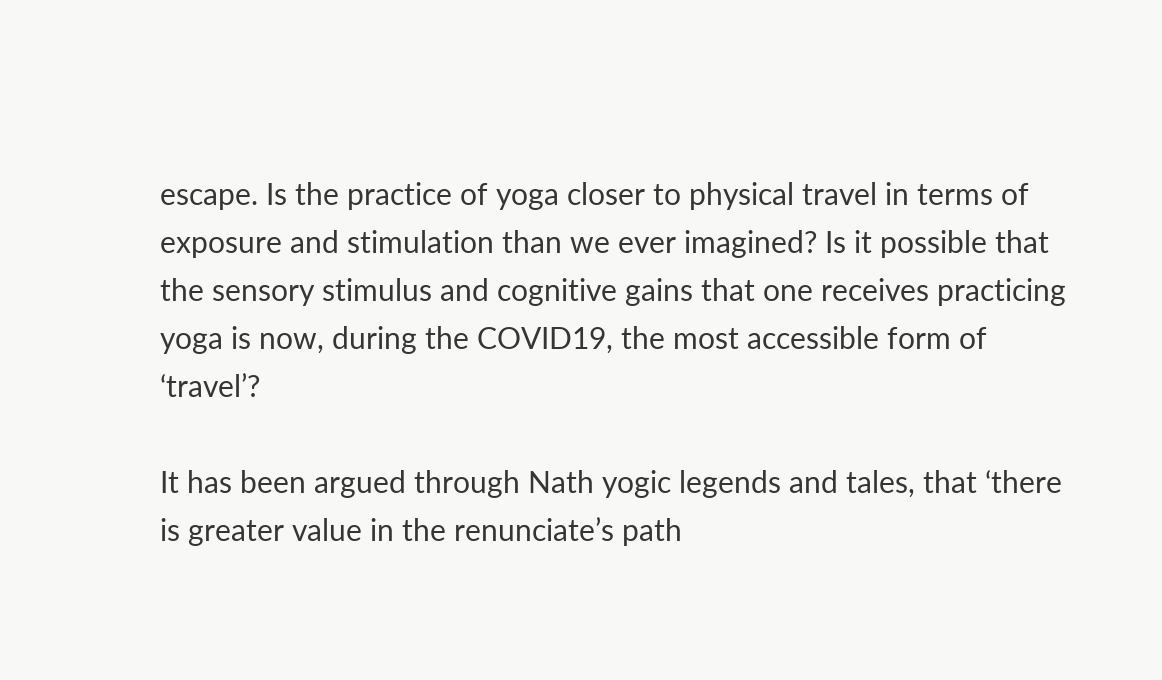escape. Is the practice of yoga closer to physical travel in terms of exposure and stimulation than we ever imagined? Is it possible that the sensory stimulus and cognitive gains that one receives practicing yoga is now, during the COVID19, the most accessible form of ‘travel’?

It has been argued through Nath yogic legends and tales, that ‘there is greater value in the renunciate’s path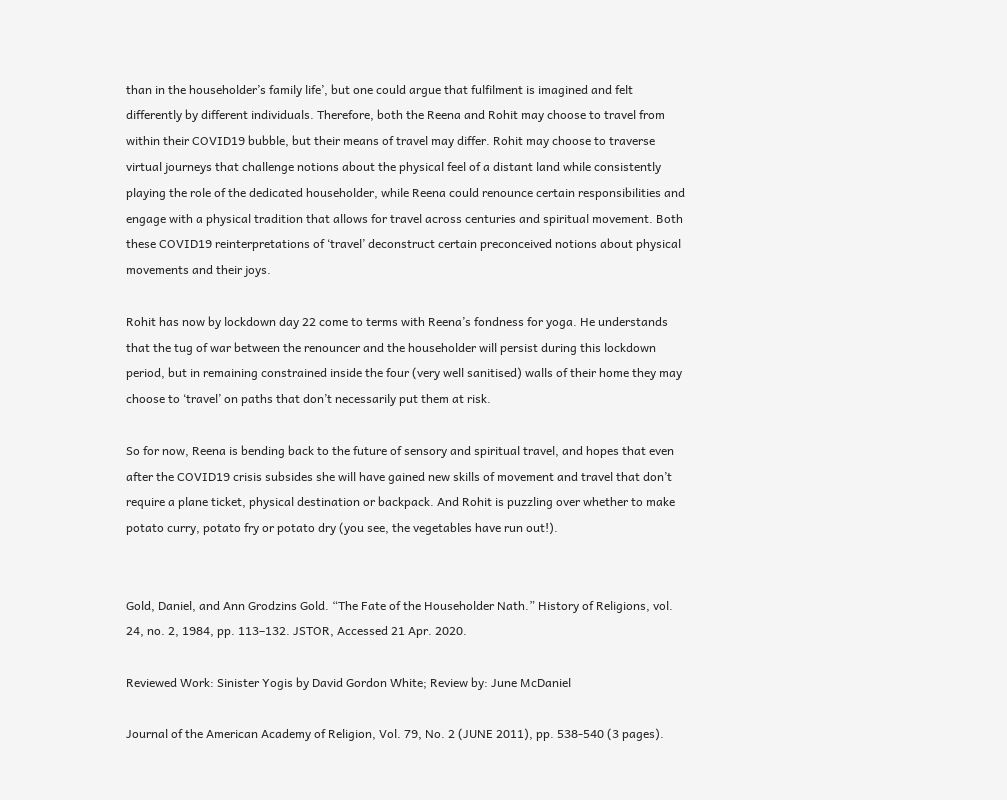than in the householder’s family life’, but one could argue that fulfilment is imagined and felt differently by different individuals. Therefore, both the Reena and Rohit may choose to travel from within their COVID19 bubble, but their means of travel may differ. Rohit may choose to traverse virtual journeys that challenge notions about the physical feel of a distant land while consistently playing the role of the dedicated householder, while Reena could renounce certain responsibilities and engage with a physical tradition that allows for travel across centuries and spiritual movement. Both these COVID19 reinterpretations of ‘travel’ deconstruct certain preconceived notions about physical movements and their joys.

Rohit has now by lockdown day 22 come to terms with Reena’s fondness for yoga. He understands that the tug of war between the renouncer and the householder will persist during this lockdown period, but in remaining constrained inside the four (very well sanitised) walls of their home they may choose to ‘travel’ on paths that don’t necessarily put them at risk.

So for now, Reena is bending back to the future of sensory and spiritual travel, and hopes that even after the COVID19 crisis subsides she will have gained new skills of movement and travel that don’t require a plane ticket, physical destination or backpack. And Rohit is puzzling over whether to make potato curry, potato fry or potato dry (you see, the vegetables have run out!).


Gold, Daniel, and Ann Grodzins Gold. “The Fate of the Householder Nath.” History of Religions, vol. 24, no. 2, 1984, pp. 113–132. JSTOR, Accessed 21 Apr. 2020.

Reviewed Work: Sinister Yogis by David Gordon White; Review by: June McDaniel

Journal of the American Academy of Religion, Vol. 79, No. 2 (JUNE 2011), pp. 538-540 (3 pages).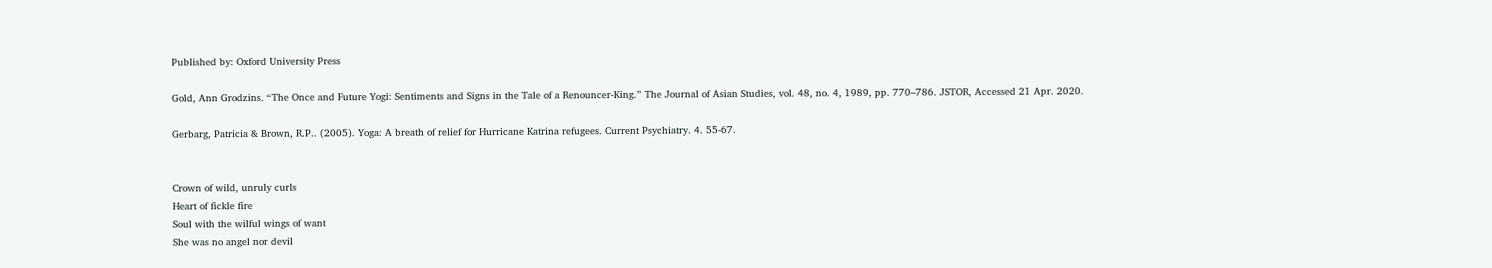Published by: Oxford University Press

Gold, Ann Grodzins. “The Once and Future Yogi: Sentiments and Signs in the Tale of a Renouncer-King.” The Journal of Asian Studies, vol. 48, no. 4, 1989, pp. 770–786. JSTOR, Accessed 21 Apr. 2020.

Gerbarg, Patricia & Brown, R.P.. (2005). Yoga: A breath of relief for Hurricane Katrina refugees. Current Psychiatry. 4. 55-67.


Crown of wild, unruly curls
Heart of fickle fire
Soul with the wilful wings of want
She was no angel nor devil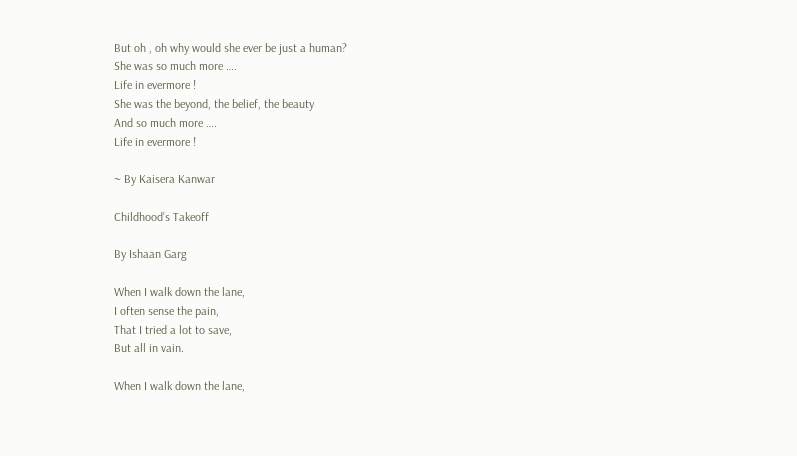But oh , oh why would she ever be just a human?
She was so much more ….
Life in evermore !
She was the beyond, the belief, the beauty
And so much more ….
Life in evermore !

~ By Kaisera Kanwar

Childhood’s Takeoff

By Ishaan Garg

When I walk down the lane,
I often sense the pain,
That I tried a lot to save,
But all in vain.

When I walk down the lane,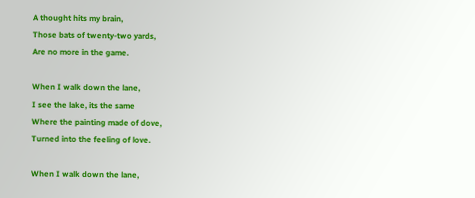A thought hits my brain,
Those bats of twenty-two yards,
Are no more in the game.

When I walk down the lane,
I see the lake, its the same
Where the painting made of dove,
Turned into the feeling of love.

When I walk down the lane,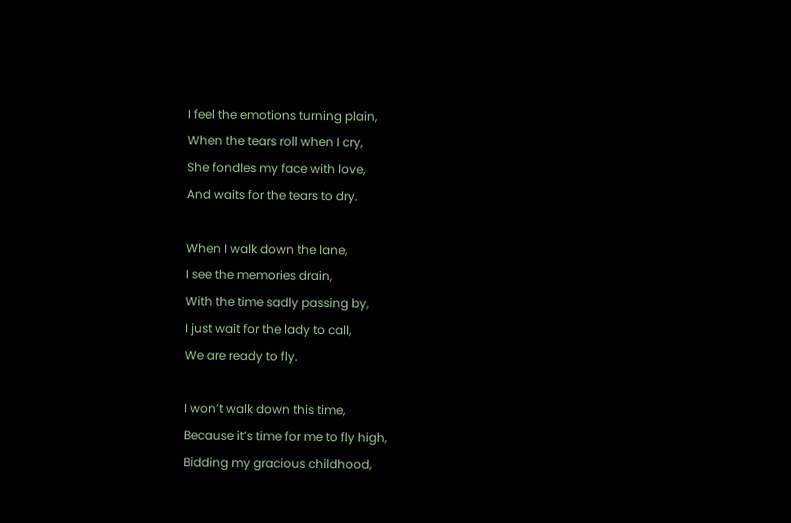I feel the emotions turning plain,
When the tears roll when I cry,
She fondles my face with love,
And waits for the tears to dry.

When I walk down the lane,
I see the memories drain,
With the time sadly passing by,
I just wait for the lady to call,
We are ready to fly.

I won’t walk down this time,
Because it’s time for me to fly high,
Bidding my gracious childhood,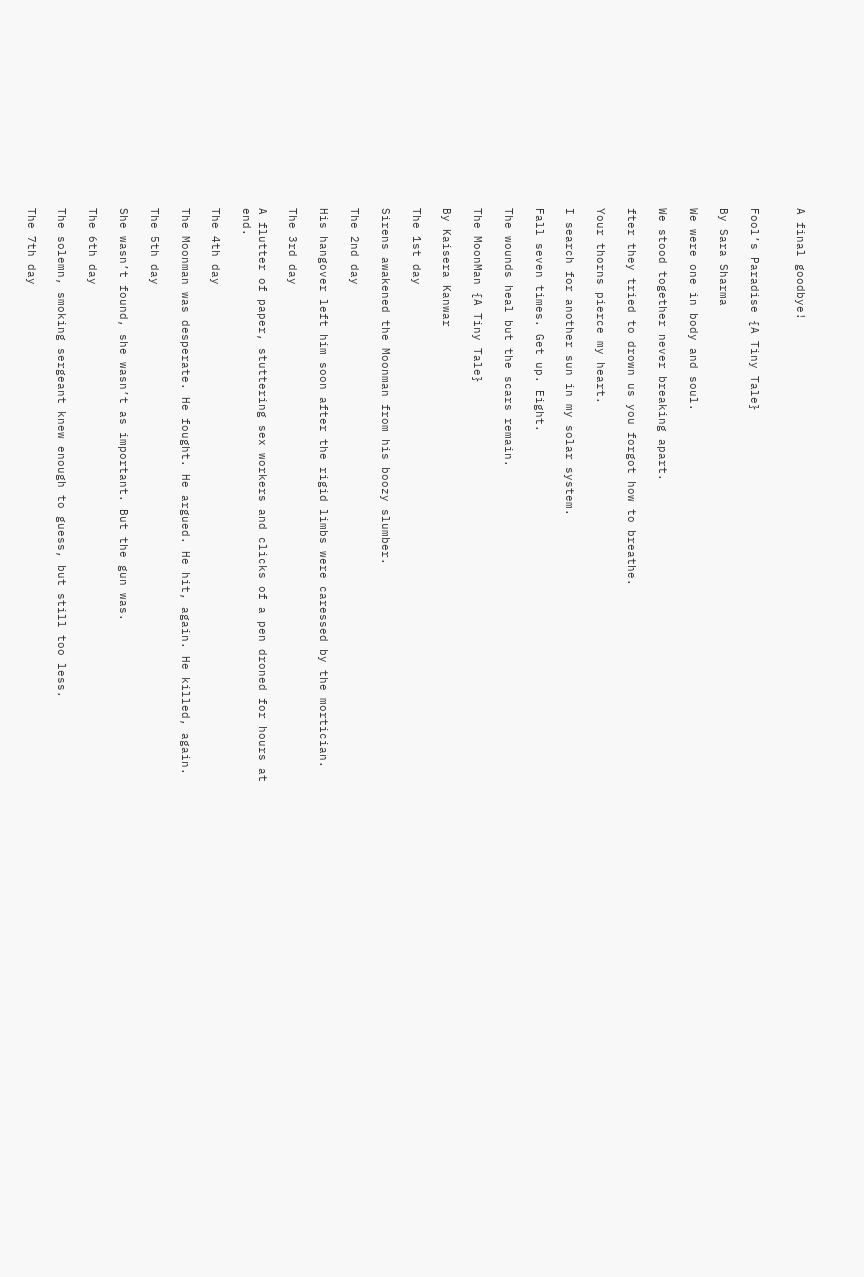A final goodbye!


Fool’s Paradise {A Tiny Tale}

By Sara Sharma

We were one in body and soul.

We stood together never breaking apart.

fter they tried to drown us you forgot how to breathe.

Your thorns pierce my heart.

I search for another sun in my solar system.

Fall seven times. Get up. Eight.

The wounds heal but the scars remain.

The MoonMan {A Tiny Tale}

By Kaisera Kanwar

The 1st day

Sirens awakened the Moonman from his boozy slumber.

The 2nd day

His hangover left him soon after the rigid limbs were caressed by the mortician.

The 3rd day

A flutter of paper, stuttering sex workers and clicks of a pen droned for hours at end.

The 4th day

The Moonman was desperate. He fought. He argued. He hit, again. He killed, again.

The 5th day

She wasn’t found, she wasn’t as important. But the gun was.

The 6th day

The solemn, smoking sergeant knew enough to guess, but still too less.

The 7th day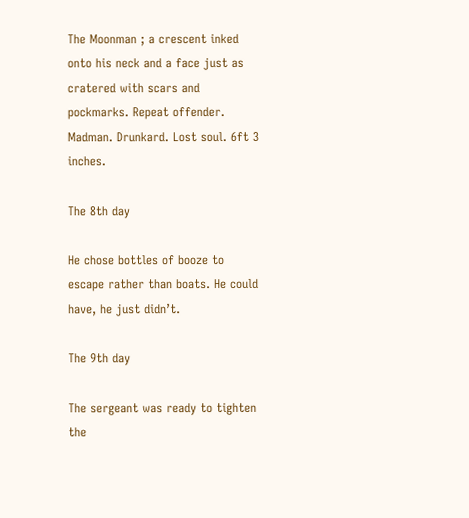The Moonman ; a crescent inked onto his neck and a face just as cratered with scars and pockmarks. Repeat offender. Madman. Drunkard. Lost soul. 6ft 3 inches.

The 8th day

He chose bottles of booze to escape rather than boats. He could have, he just didn’t.

The 9th day

The sergeant was ready to tighten the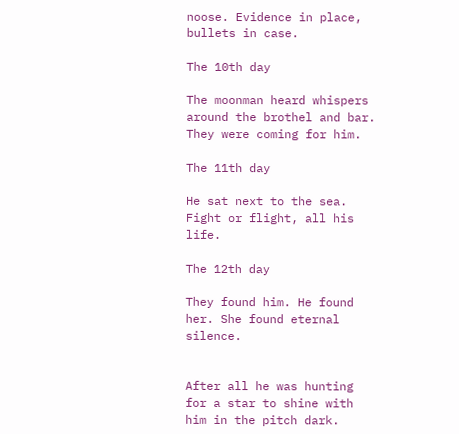noose. Evidence in place, bullets in case.

The 10th day

The moonman heard whispers around the brothel and bar. They were coming for him.

The 11th day

He sat next to the sea. Fight or flight, all his life.

The 12th day

They found him. He found her. She found eternal silence.


After all he was hunting for a star to shine with him in the pitch dark.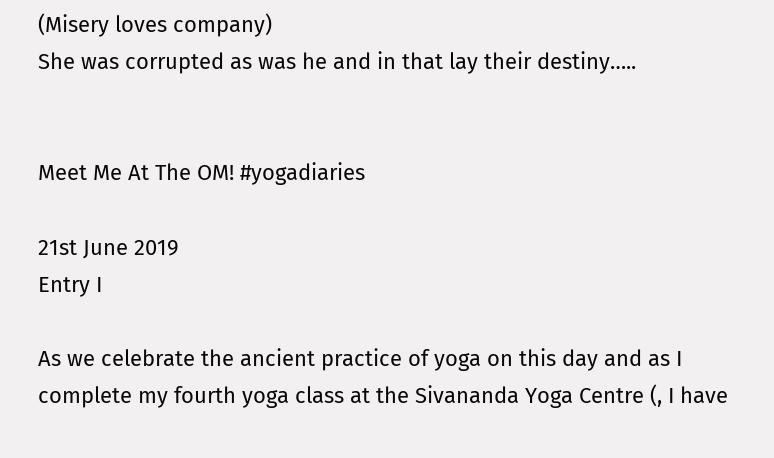(Misery loves company)
She was corrupted as was he and in that lay their destiny…..


Meet Me At The OM! #yogadiaries

21st June 2019
Entry I

As we celebrate the ancient practice of yoga on this day and as I complete my fourth yoga class at the Sivananda Yoga Centre (, I have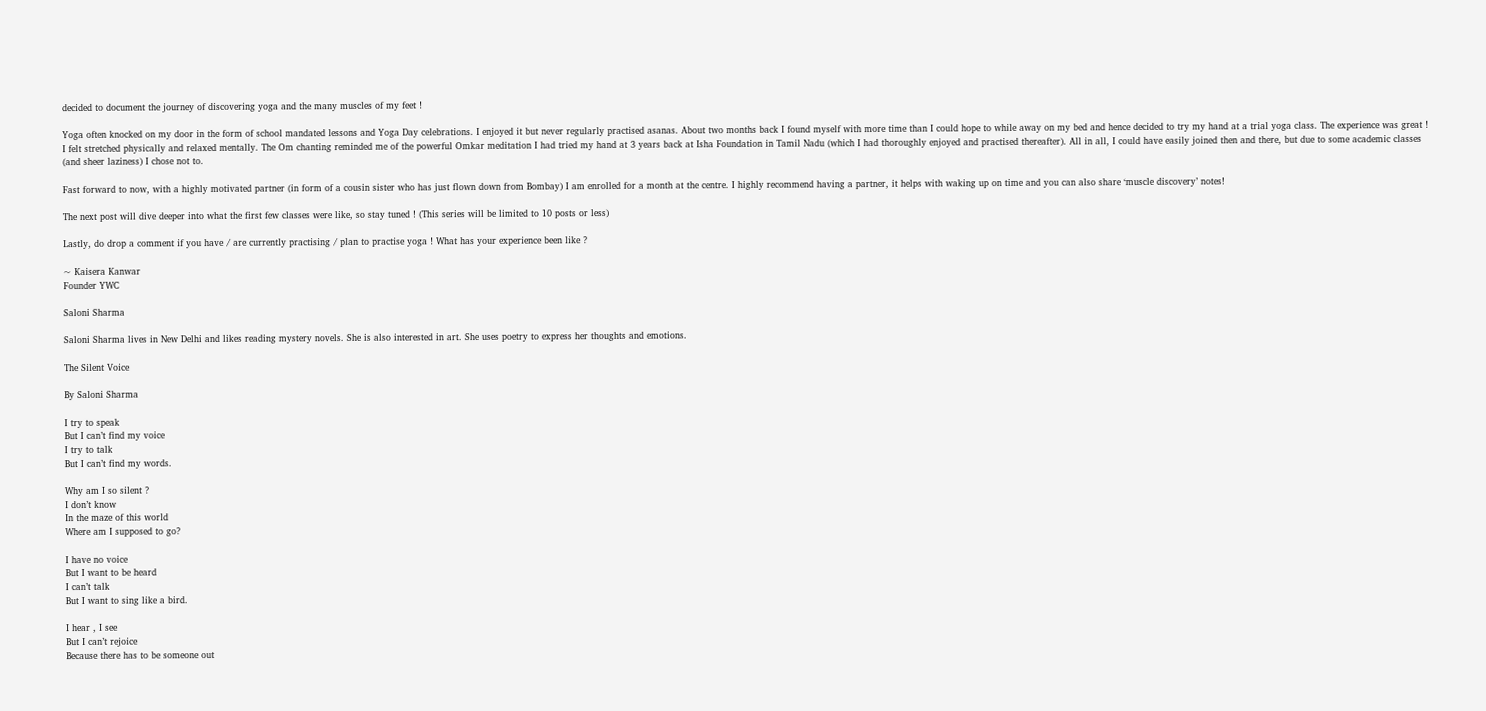decided to document the journey of discovering yoga and the many muscles of my feet !

Yoga often knocked on my door in the form of school mandated lessons and Yoga Day celebrations. I enjoyed it but never regularly practised asanas. About two months back I found myself with more time than I could hope to while away on my bed and hence decided to try my hand at a trial yoga class. The experience was great ! I felt stretched physically and relaxed mentally. The Om chanting reminded me of the powerful Omkar meditation I had tried my hand at 3 years back at Isha Foundation in Tamil Nadu (which I had thoroughly enjoyed and practised thereafter). All in all, I could have easily joined then and there, but due to some academic classes (and sheer laziness) I chose not to.

Fast forward to now, with a highly motivated partner (in form of a cousin sister who has just flown down from Bombay) I am enrolled for a month at the centre. I highly recommend having a partner, it helps with waking up on time and you can also share ‘muscle discovery’ notes!

The next post will dive deeper into what the first few classes were like, so stay tuned ! (This series will be limited to 10 posts or less)

Lastly, do drop a comment if you have / are currently practising / plan to practise yoga ! What has your experience been like ?

~ Kaisera Kanwar
Founder YWC

Saloni Sharma

Saloni Sharma lives in New Delhi and likes reading mystery novels. She is also interested in art. She uses poetry to express her thoughts and emotions.

The Silent Voice

By Saloni Sharma

I try to speak
But I can’t find my voice
I try to talk
But I can’t find my words.

Why am I so silent ?
I don’t know
In the maze of this world
Where am I supposed to go?

I have no voice
But I want to be heard
I can’t talk
But I want to sing like a bird.

I hear , I see
But I can’t rejoice
Because there has to be someone out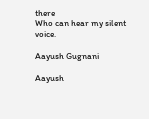there
Who can hear my silent voice.

Aayush Gugnani

Aayush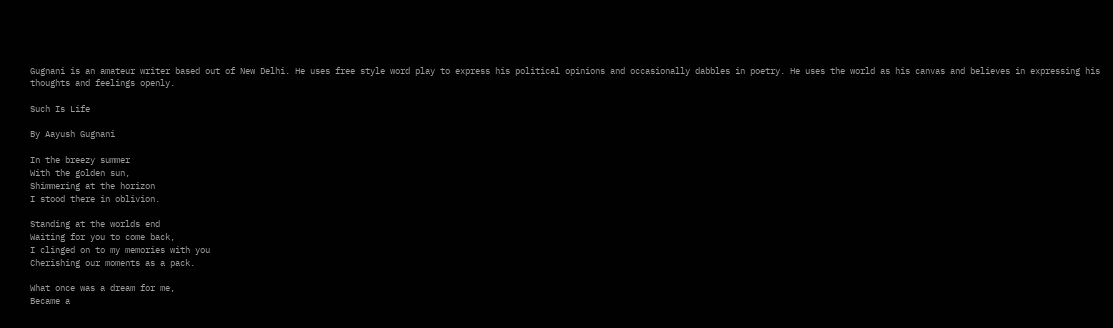Gugnani is an amateur writer based out of New Delhi. He uses free style word play to express his political opinions and occasionally dabbles in poetry. He uses the world as his canvas and believes in expressing his thoughts and feelings openly.

Such Is Life

By Aayush Gugnani

In the breezy summer
With the golden sun,
Shimmering at the horizon
I stood there in oblivion.

Standing at the worlds end
Waiting for you to come back,
I clinged on to my memories with you
Cherishing our moments as a pack.

What once was a dream for me,
Became a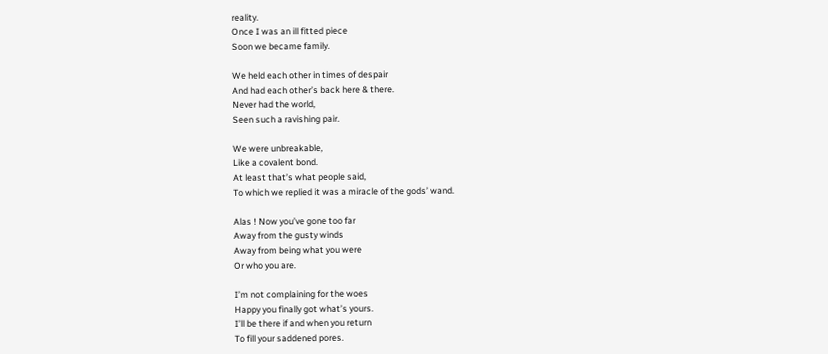reality.
Once I was an ill fitted piece
Soon we became family.

We held each other in times of despair
And had each other’s back here & there.
Never had the world,
Seen such a ravishing pair.

We were unbreakable,
Like a covalent bond.
At least that’s what people said,
To which we replied it was a miracle of the gods’ wand.

Alas ! Now you’ve gone too far
Away from the gusty winds
Away from being what you were
Or who you are.

I’m not complaining for the woes
Happy you finally got what’s yours.
I’ll be there if and when you return
To fill your saddened pores.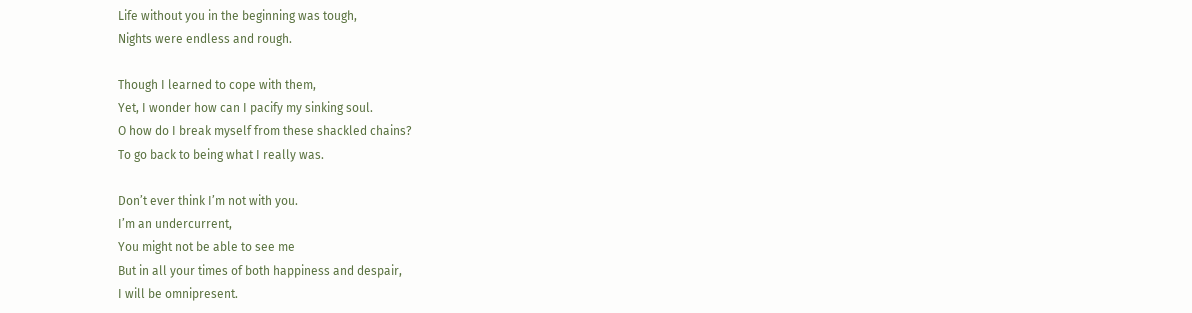Life without you in the beginning was tough,
Nights were endless and rough.

Though I learned to cope with them,
Yet, I wonder how can I pacify my sinking soul.
O how do I break myself from these shackled chains?
To go back to being what I really was.

Don’t ever think I’m not with you.
I’m an undercurrent,
You might not be able to see me
But in all your times of both happiness and despair,
I will be omnipresent.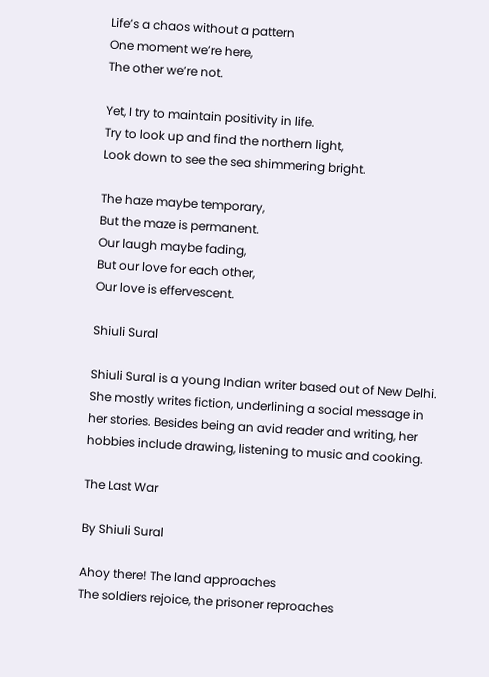Life’s a chaos without a pattern
One moment we’re here,
The other we’re not.

Yet, I try to maintain positivity in life.
Try to look up and find the northern light,
Look down to see the sea shimmering bright.

The haze maybe temporary,
But the maze is permanent.
Our laugh maybe fading,
But our love for each other,
Our love is effervescent.

Shiuli Sural

Shiuli Sural is a young Indian writer based out of New Delhi. She mostly writes fiction, underlining a social message in her stories. Besides being an avid reader and writing, her hobbies include drawing, listening to music and cooking.

The Last War

By Shiuli Sural

Ahoy there! The land approaches
The soldiers rejoice, the prisoner reproaches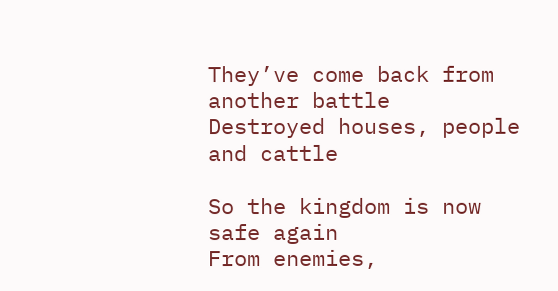They’ve come back from another battle
Destroyed houses, people and cattle

So the kingdom is now safe again
From enemies,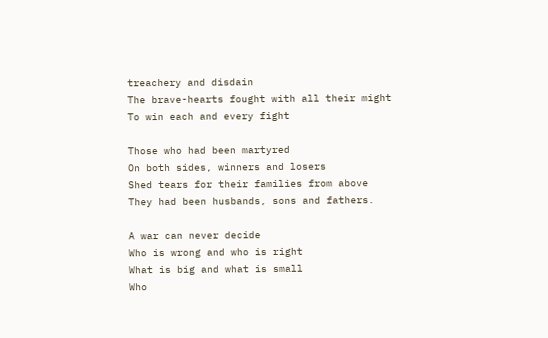treachery and disdain
The brave-hearts fought with all their might
To win each and every fight

Those who had been martyred
On both sides, winners and losers
Shed tears for their families from above
They had been husbands, sons and fathers.

A war can never decide
Who is wrong and who is right
What is big and what is small
Who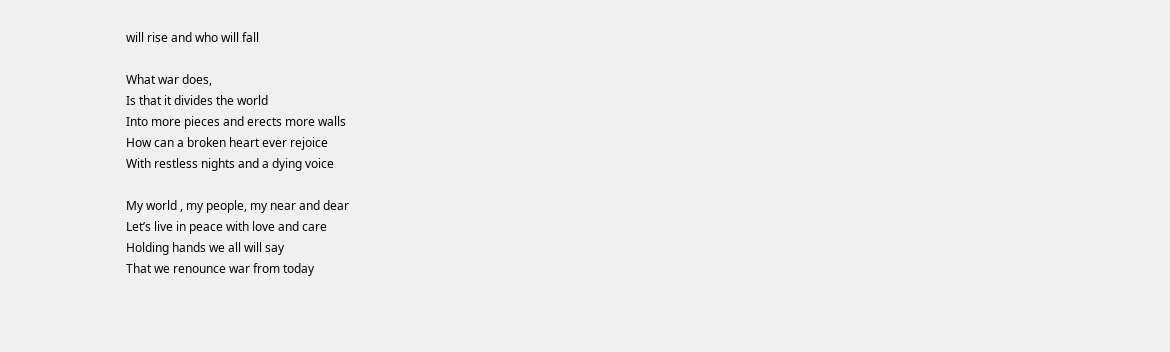will rise and who will fall

What war does,
Is that it divides the world
Into more pieces and erects more walls
How can a broken heart ever rejoice
With restless nights and a dying voice

My world , my people, my near and dear
Let’s live in peace with love and care
Holding hands we all will say
That we renounce war from today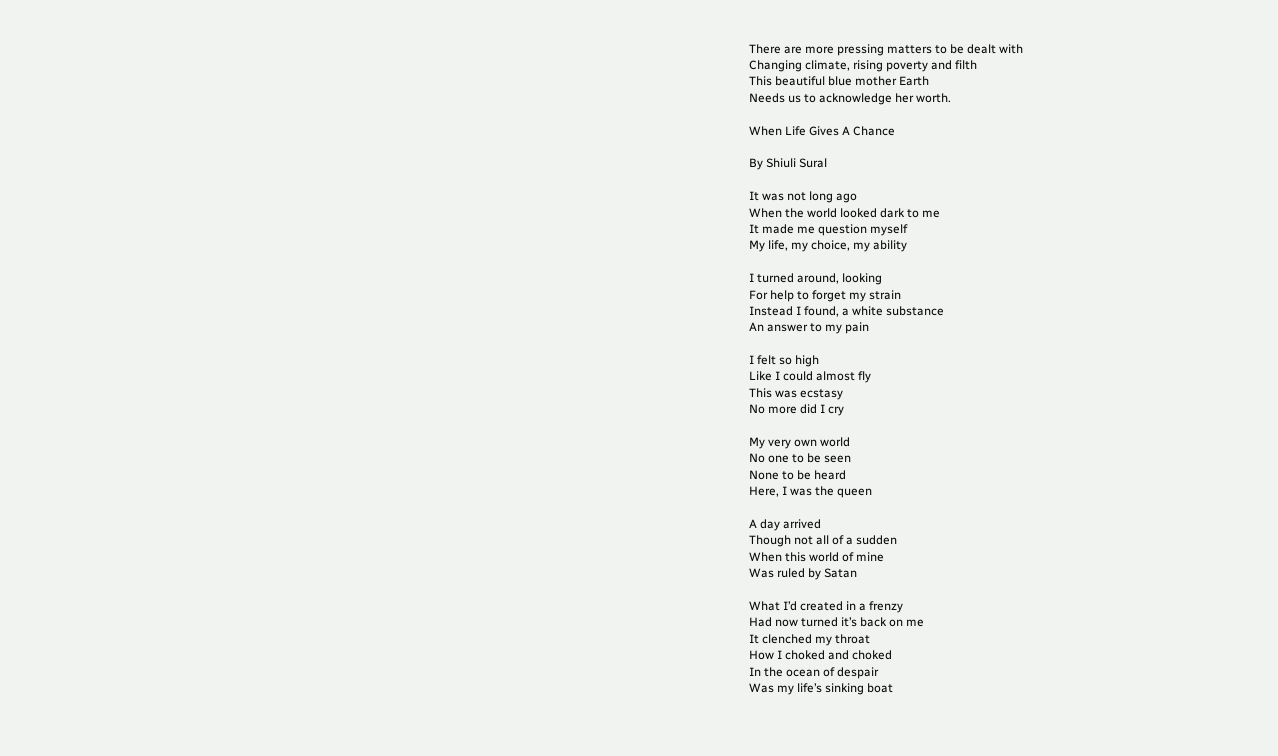There are more pressing matters to be dealt with
Changing climate, rising poverty and filth
This beautiful blue mother Earth
Needs us to acknowledge her worth.

When Life Gives A Chance

By Shiuli Sural

It was not long ago
When the world looked dark to me
It made me question myself
My life, my choice, my ability

I turned around, looking
For help to forget my strain
Instead I found, a white substance
An answer to my pain

I felt so high
Like I could almost fly
This was ecstasy
No more did I cry

My very own world
No one to be seen
None to be heard
Here, I was the queen

A day arrived
Though not all of a sudden
When this world of mine
Was ruled by Satan

What I’d created in a frenzy
Had now turned it’s back on me
It clenched my throat
How I choked and choked
In the ocean of despair
Was my life’s sinking boat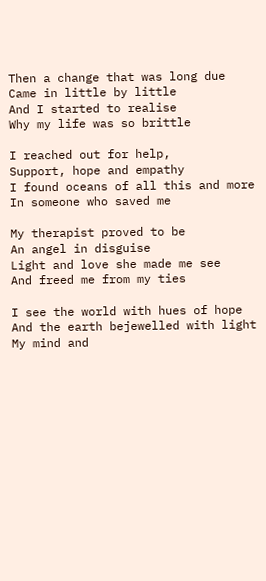Then a change that was long due
Came in little by little
And I started to realise
Why my life was so brittle

I reached out for help,
Support, hope and empathy
I found oceans of all this and more
In someone who saved me

My therapist proved to be
An angel in disguise
Light and love she made me see
And freed me from my ties

I see the world with hues of hope
And the earth bejewelled with light
My mind and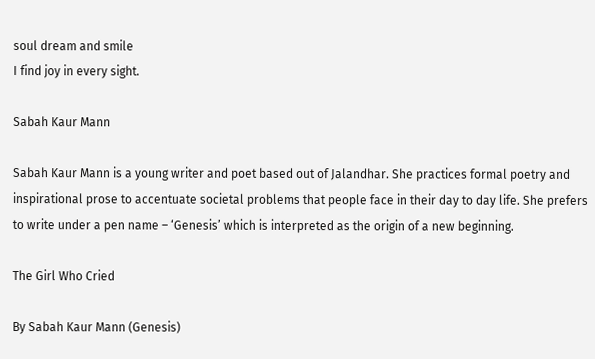soul dream and smile
I find joy in every sight.

Sabah Kaur Mann

Sabah Kaur Mann is a young writer and poet based out of Jalandhar. She practices formal poetry and inspirational prose to accentuate societal problems that people face in their day to day life. She prefers to write under a pen name – ‘Genesis’ which is interpreted as the origin of a new beginning.

The Girl Who Cried

By Sabah Kaur Mann (Genesis)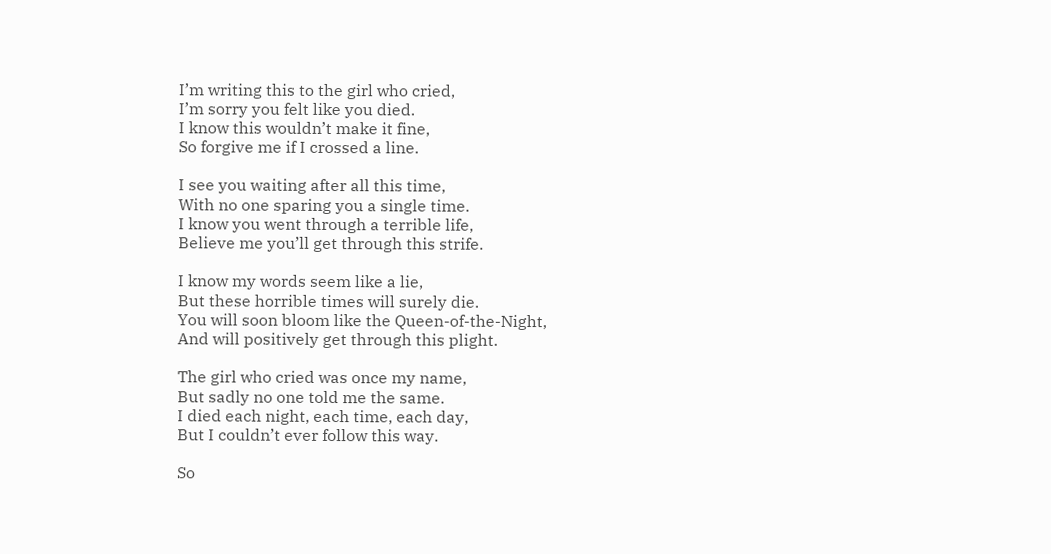I’m writing this to the girl who cried,
I’m sorry you felt like you died.
I know this wouldn’t make it fine,
So forgive me if I crossed a line.

I see you waiting after all this time,
With no one sparing you a single time.
I know you went through a terrible life,
Believe me you’ll get through this strife.

I know my words seem like a lie,
But these horrible times will surely die.
You will soon bloom like the Queen-of-the-Night,
And will positively get through this plight.

The girl who cried was once my name,
But sadly no one told me the same.
I died each night, each time, each day,
But I couldn’t ever follow this way.

So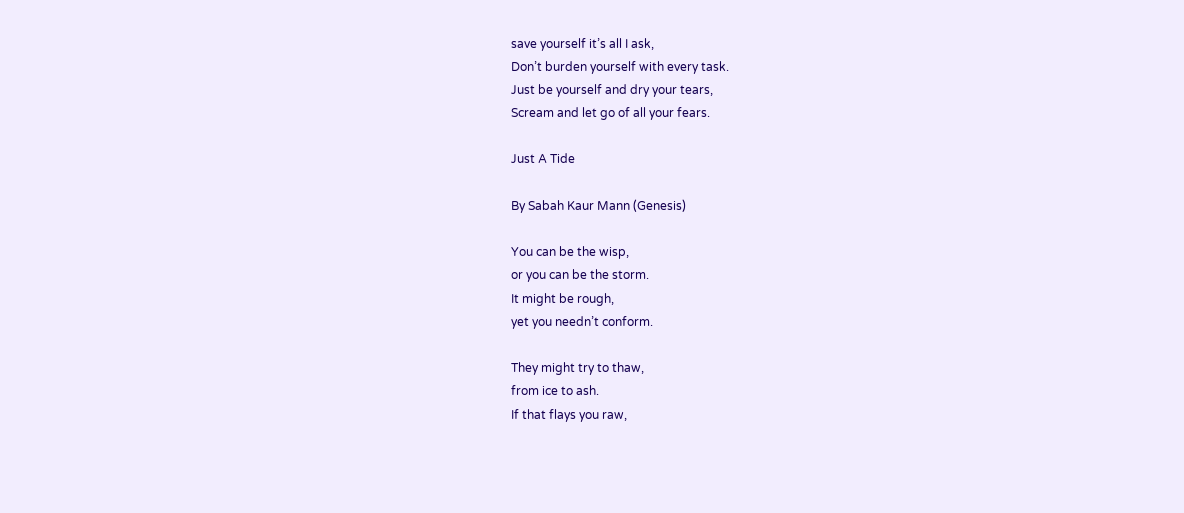save yourself it’s all I ask,
Don’t burden yourself with every task.
Just be yourself and dry your tears,
Scream and let go of all your fears.

Just A Tide

By Sabah Kaur Mann (Genesis)

You can be the wisp,
or you can be the storm.
It might be rough,
yet you needn’t conform.

They might try to thaw,
from ice to ash.
If that flays you raw,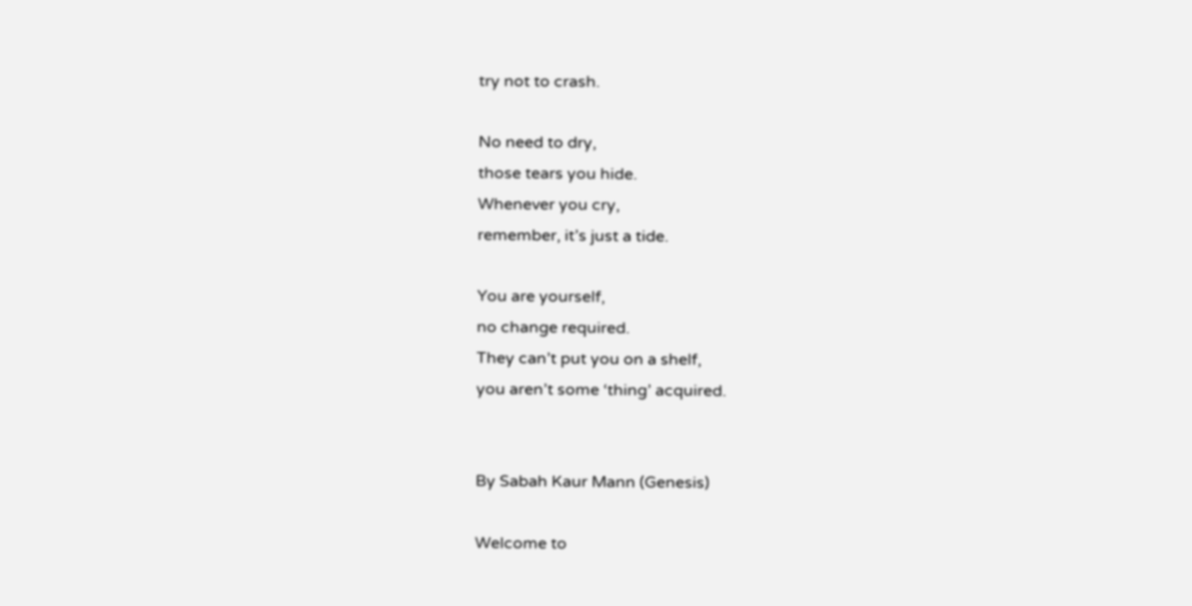try not to crash.

No need to dry,
those tears you hide.
Whenever you cry,
remember, it’s just a tide.

You are yourself,
no change required.
They can’t put you on a shelf,
you aren’t some ‘thing’ acquired.


By Sabah Kaur Mann (Genesis)

Welcome to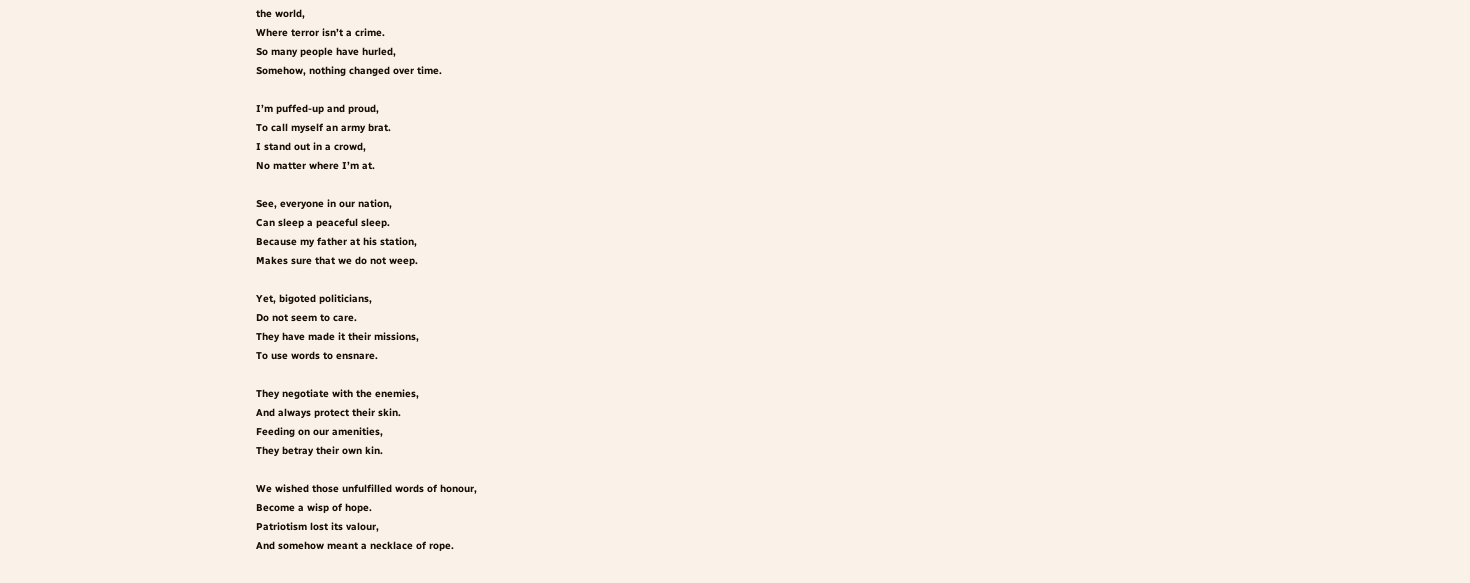the world,
Where terror isn’t a crime.
So many people have hurled,
Somehow, nothing changed over time.

I’m puffed-up and proud,
To call myself an army brat.
I stand out in a crowd,
No matter where I’m at.

See, everyone in our nation,
Can sleep a peaceful sleep.
Because my father at his station,
Makes sure that we do not weep.

Yet, bigoted politicians,
Do not seem to care.
They have made it their missions,
To use words to ensnare.

They negotiate with the enemies,
And always protect their skin.
Feeding on our amenities,
They betray their own kin.

We wished those unfulfilled words of honour,
Become a wisp of hope.
Patriotism lost its valour,
And somehow meant a necklace of rope.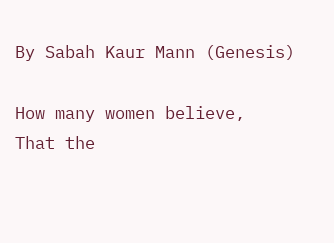By Sabah Kaur Mann (Genesis)

How many women believe,
That the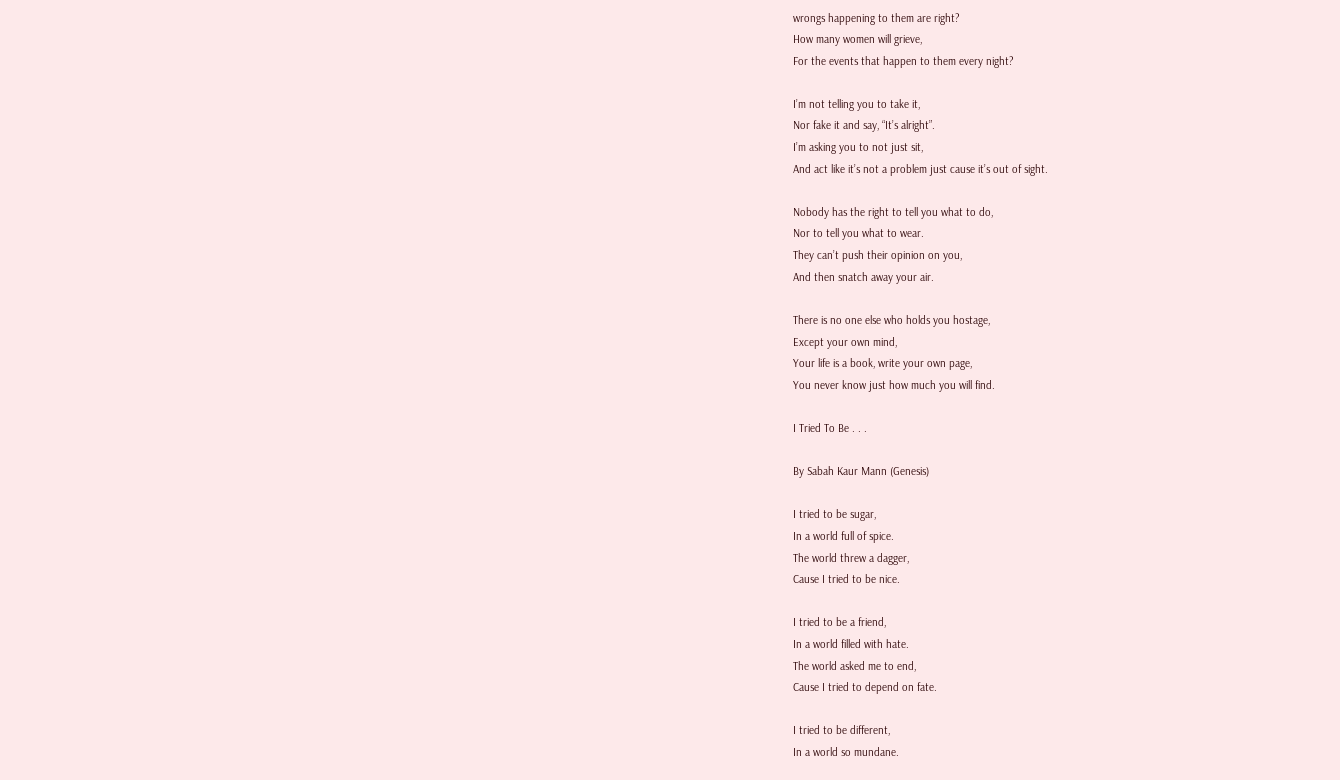wrongs happening to them are right?
How many women will grieve,
For the events that happen to them every night?

I’m not telling you to take it,
Nor fake it and say, “It’s alright”.
I’m asking you to not just sit,
And act like it’s not a problem just cause it’s out of sight.

Nobody has the right to tell you what to do,
Nor to tell you what to wear.
They can’t push their opinion on you,
And then snatch away your air.

There is no one else who holds you hostage,
Except your own mind,
Your life is a book, write your own page,
You never know just how much you will find.

I Tried To Be . . .

By Sabah Kaur Mann (Genesis)

I tried to be sugar,
In a world full of spice.
The world threw a dagger,
Cause I tried to be nice.

I tried to be a friend,
In a world filled with hate.
The world asked me to end,
Cause I tried to depend on fate.

I tried to be different,
In a world so mundane.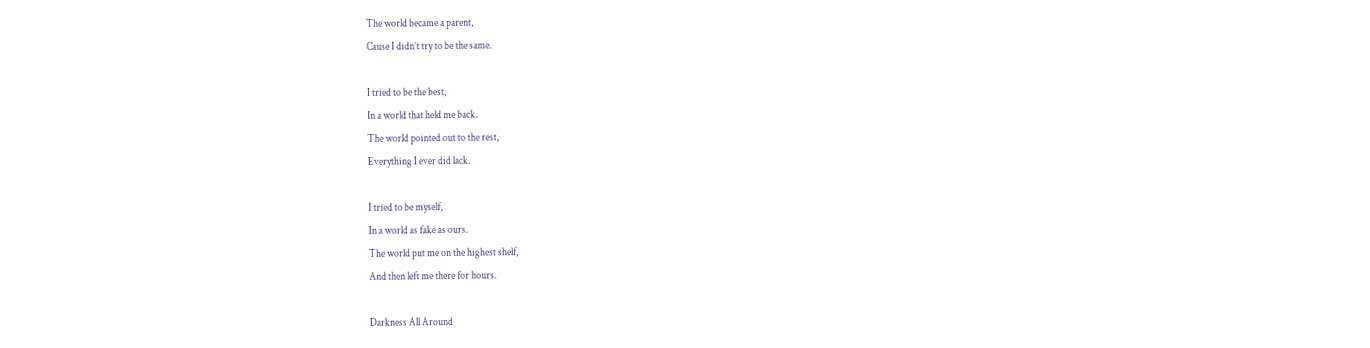The world became a parent,
Cause I didn’t try to be the same.

I tried to be the best,
In a world that held me back.
The world pointed out to the rest,
Everything I ever did lack.

I tried to be myself,
In a world as fake as ours.
The world put me on the highest shelf,
And then left me there for hours.

Darkness All Around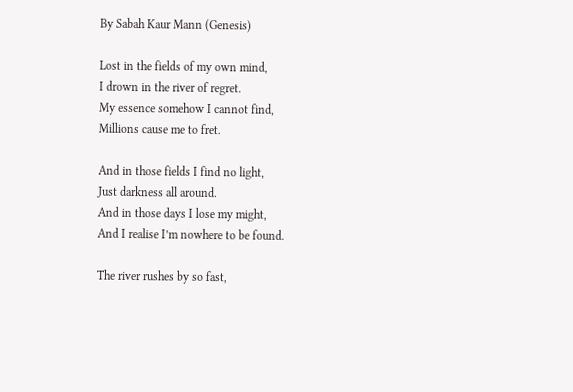By Sabah Kaur Mann (Genesis)

Lost in the fields of my own mind,
I drown in the river of regret.
My essence somehow I cannot find,
Millions cause me to fret.

And in those fields I find no light,
Just darkness all around.
And in those days I lose my might,
And I realise I’m nowhere to be found.

The river rushes by so fast,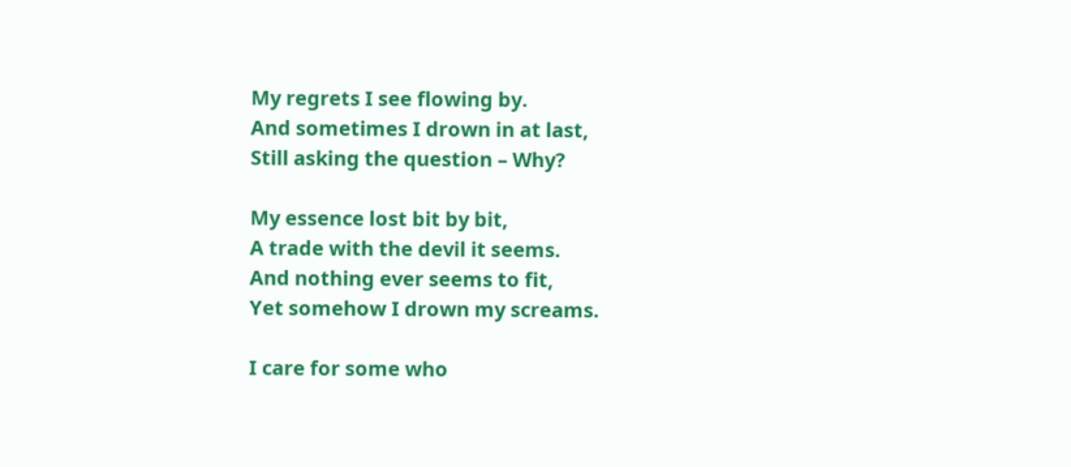My regrets I see flowing by.
And sometimes I drown in at last,
Still asking the question – Why?

My essence lost bit by bit,
A trade with the devil it seems.
And nothing ever seems to fit,
Yet somehow I drown my screams.

I care for some who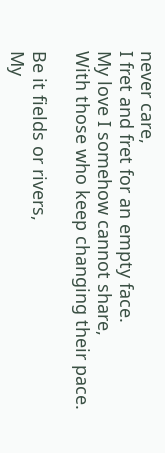never care,
I fret and fret for an empty face.
My love I somehow cannot share,
With those who keep changing their pace.

Be it fields or rivers,
My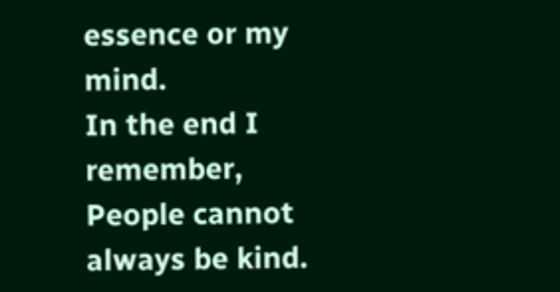essence or my mind.
In the end I remember,
People cannot always be kind.